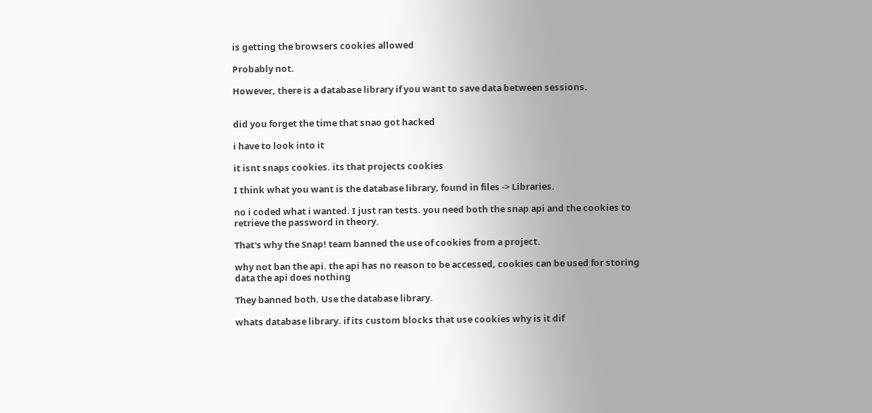is getting the browsers cookies allowed

Probably not.

However, there is a database library if you want to save data between sessions.


did you forget the time that snao got hacked

i have to look into it

it isnt snaps cookies. its that projects cookies

I think what you want is the database library, found in files -> Libraries.

no i coded what i wanted. I just ran tests. you need both the snap api and the cookies to retrieve the password in theory.

That's why the Snap! team banned the use of cookies from a project.

why not ban the api. the api has no reason to be accessed, cookies can be used for storing data the api does nothing

They banned both. Use the database library.

whats database library. if its custom blocks that use cookies why is it dif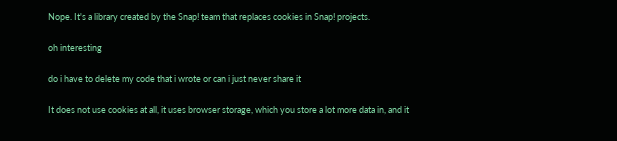Nope. It's a library created by the Snap! team that replaces cookies in Snap! projects.

oh interesting

do i have to delete my code that i wrote or can i just never share it

It does not use cookies at all, it uses browser storage, which you store a lot more data in, and it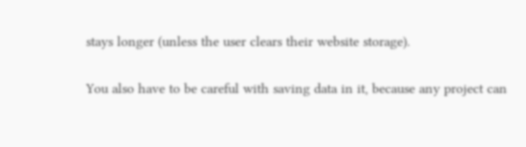stays longer (unless the user clears their website storage).

You also have to be careful with saving data in it, because any project can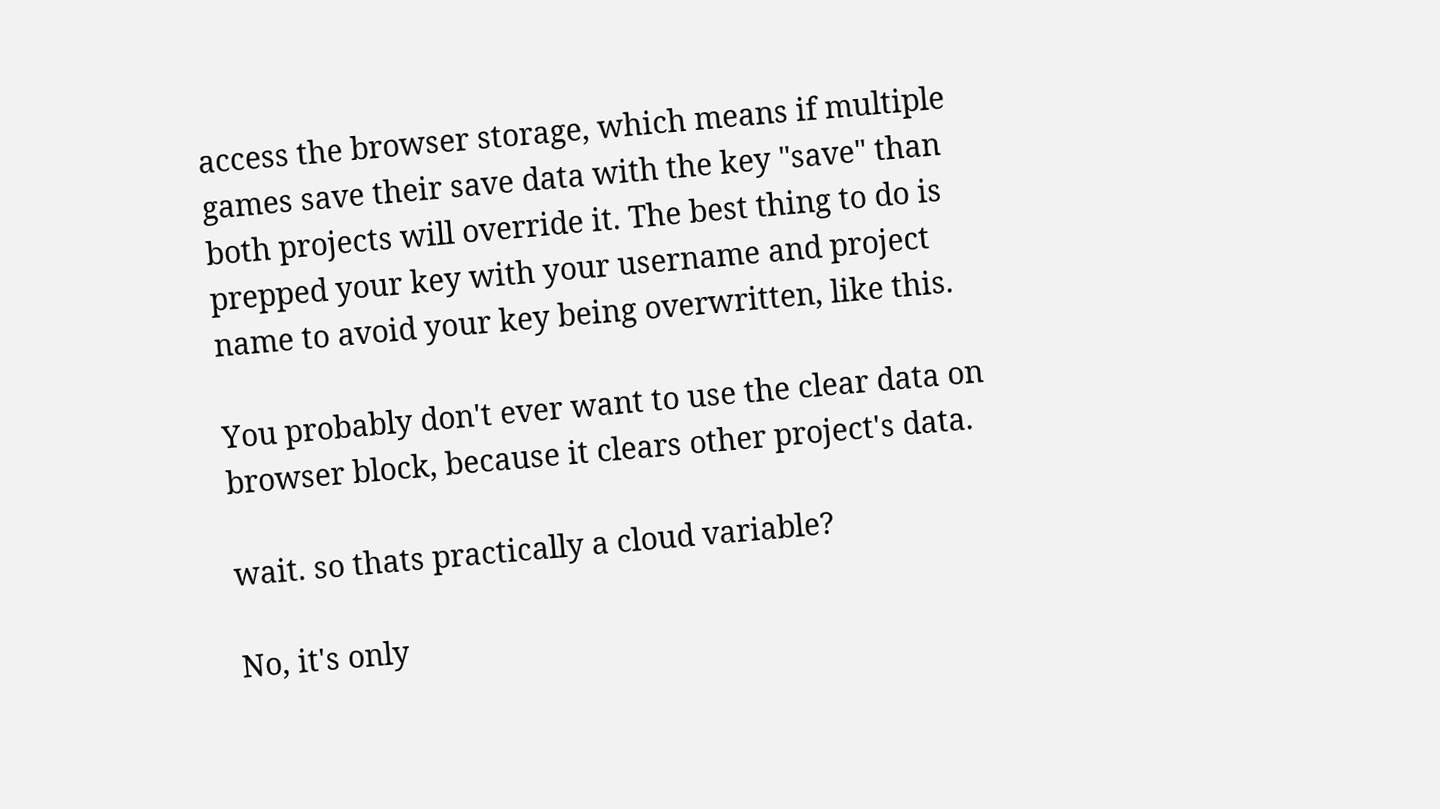access the browser storage, which means if multiple games save their save data with the key "save" than both projects will override it. The best thing to do is prepped your key with your username and project name to avoid your key being overwritten, like this.

You probably don't ever want to use the clear data on browser block, because it clears other project's data.

wait. so thats practically a cloud variable?

No, it's only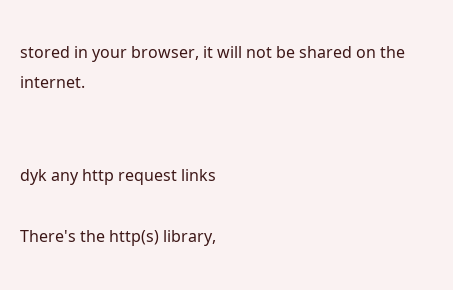stored in your browser, it will not be shared on the internet.


dyk any http request links

There's the http(s) library,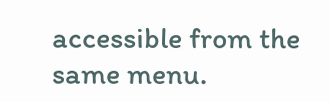accessible from the same menu.